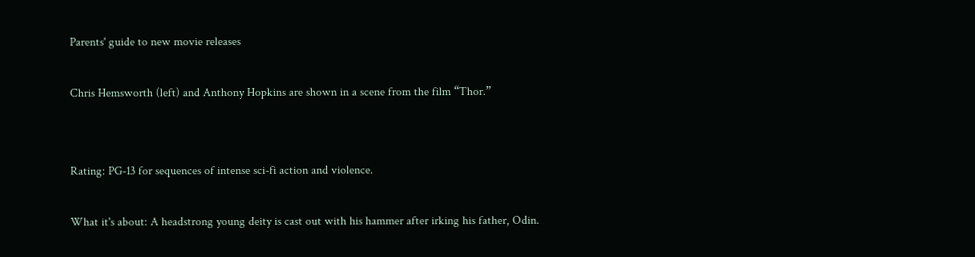Parents' guide to new movie releases

Chris Hemsworth (left) and Anthony Hopkins are shown in a scene from the film “Thor.”


Rating: PG-13 for sequences of intense sci-fi action and violence.

What it's about: A headstrong young deity is cast out with his hammer after irking his father, Odin.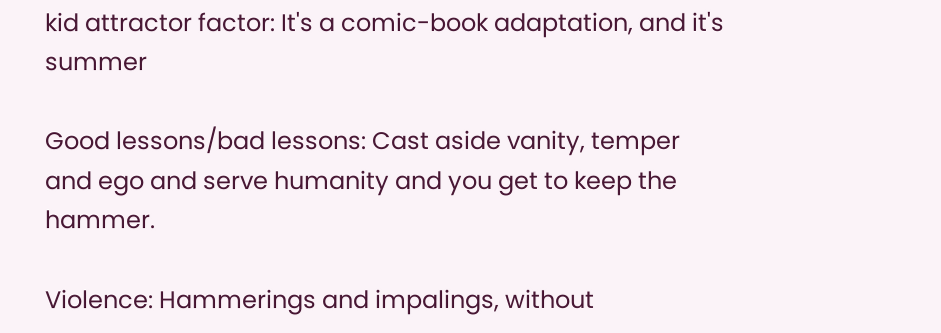kid attractor factor: It's a comic-book adaptation, and it's summer

Good lessons/bad lessons: Cast aside vanity, temper and ego and serve humanity and you get to keep the hammer.

Violence: Hammerings and impalings, without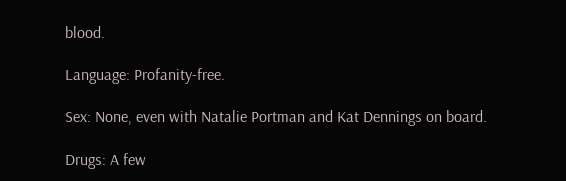blood.

Language: Profanity-free.

Sex: None, even with Natalie Portman and Kat Dennings on board.

Drugs: A few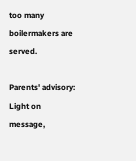too many boilermakers are served.

Parents' advisory: Light on message,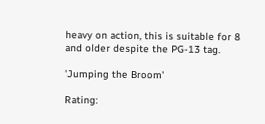heavy on action, this is suitable for 8 and older despite the PG-13 tag.

'Jumping the Broom'

Rating: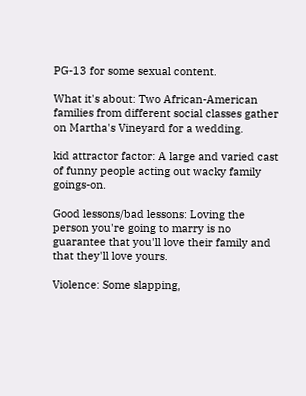PG-13 for some sexual content.

What it's about: Two African-American families from different social classes gather on Martha's Vineyard for a wedding.

kid attractor factor: A large and varied cast of funny people acting out wacky family goings-on.

Good lessons/bad lessons: Loving the person you're going to marry is no guarantee that you'll love their family and that they'll love yours.

Violence: Some slapping,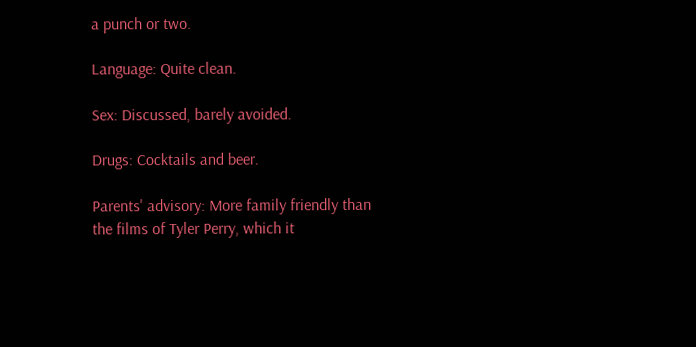a punch or two.

Language: Quite clean.

Sex: Discussed, barely avoided.

Drugs: Cocktails and beer.

Parents' advisory: More family friendly than the films of Tyler Perry, which it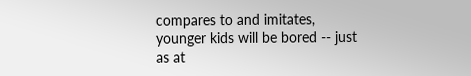compares to and imitates, younger kids will be bored -- just as at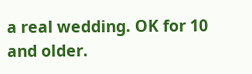a real wedding. OK for 10 and older.